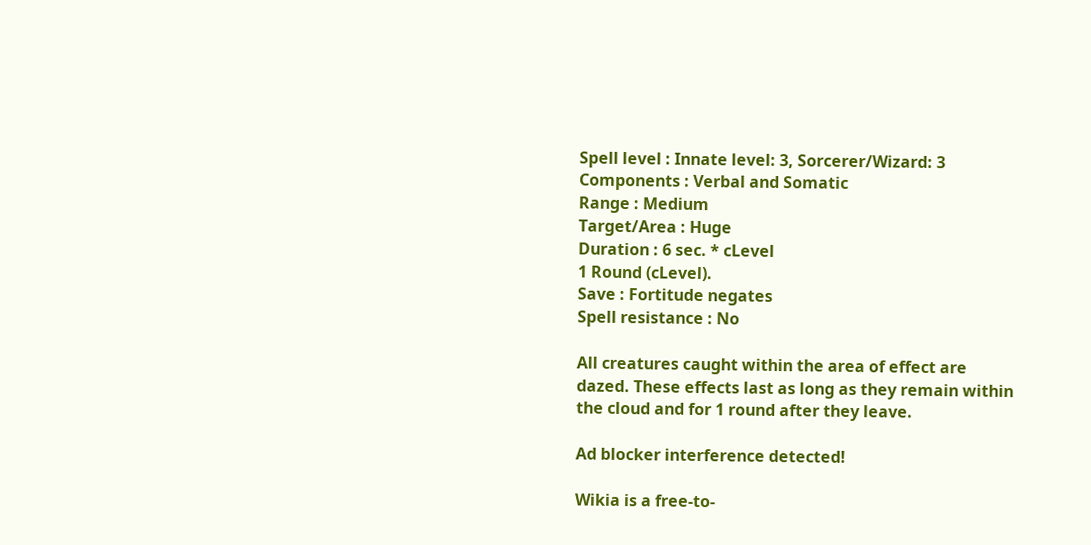Spell level : Innate level: 3, Sorcerer/Wizard: 3
Components : Verbal and Somatic
Range : Medium
Target/Area : Huge
Duration : 6 sec. * cLevel
1 Round (cLevel).
Save : Fortitude negates
Spell resistance : No

All creatures caught within the area of effect are dazed. These effects last as long as they remain within the cloud and for 1 round after they leave.

Ad blocker interference detected!

Wikia is a free-to-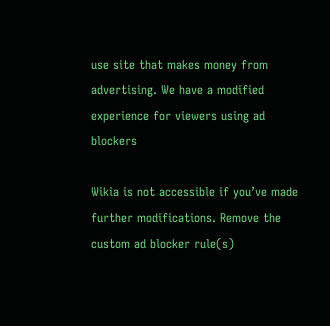use site that makes money from advertising. We have a modified experience for viewers using ad blockers

Wikia is not accessible if you’ve made further modifications. Remove the custom ad blocker rule(s)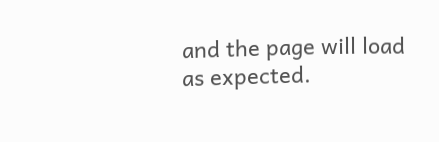and the page will load as expected.